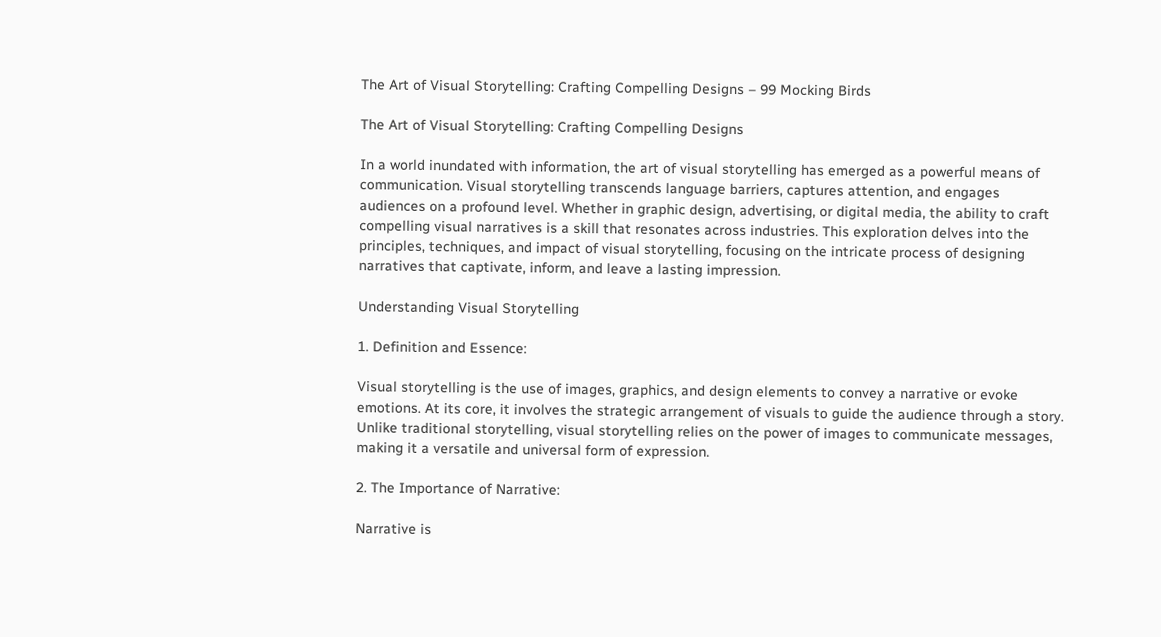The Art of Visual Storytelling: Crafting Compelling Designs – 99 Mocking Birds

The Art of Visual Storytelling: Crafting Compelling Designs

In a world inundated with information, the art of visual storytelling has emerged as a powerful means of communication. Visual storytelling transcends language barriers, captures attention, and engages audiences on a profound level. Whether in graphic design, advertising, or digital media, the ability to craft compelling visual narratives is a skill that resonates across industries. This exploration delves into the principles, techniques, and impact of visual storytelling, focusing on the intricate process of designing narratives that captivate, inform, and leave a lasting impression.

Understanding Visual Storytelling

1. Definition and Essence:

Visual storytelling is the use of images, graphics, and design elements to convey a narrative or evoke emotions. At its core, it involves the strategic arrangement of visuals to guide the audience through a story. Unlike traditional storytelling, visual storytelling relies on the power of images to communicate messages, making it a versatile and universal form of expression.

2. The Importance of Narrative:

Narrative is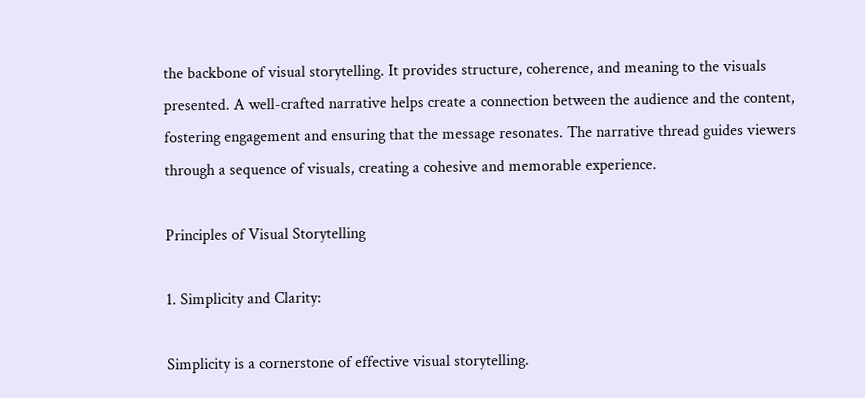the backbone of visual storytelling. It provides structure, coherence, and meaning to the visuals presented. A well-crafted narrative helps create a connection between the audience and the content, fostering engagement and ensuring that the message resonates. The narrative thread guides viewers through a sequence of visuals, creating a cohesive and memorable experience.

Principles of Visual Storytelling

1. Simplicity and Clarity:

Simplicity is a cornerstone of effective visual storytelling.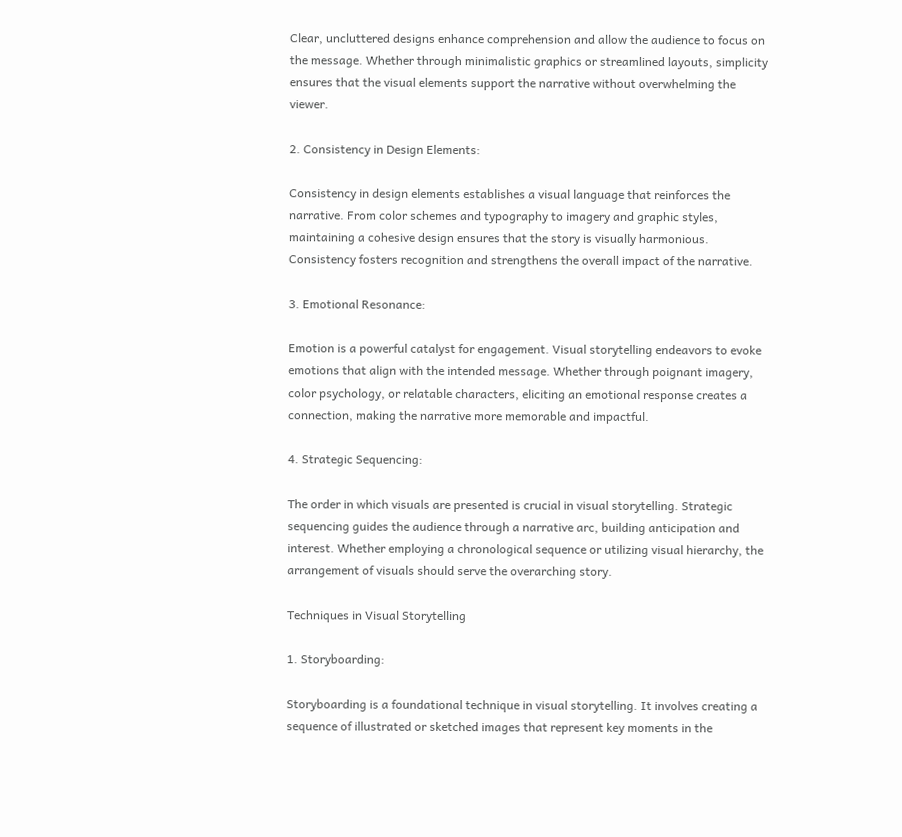Clear, uncluttered designs enhance comprehension and allow the audience to focus on the message. Whether through minimalistic graphics or streamlined layouts, simplicity ensures that the visual elements support the narrative without overwhelming the viewer.

2. Consistency in Design Elements:

Consistency in design elements establishes a visual language that reinforces the narrative. From color schemes and typography to imagery and graphic styles, maintaining a cohesive design ensures that the story is visually harmonious. Consistency fosters recognition and strengthens the overall impact of the narrative.

3. Emotional Resonance:

Emotion is a powerful catalyst for engagement. Visual storytelling endeavors to evoke emotions that align with the intended message. Whether through poignant imagery, color psychology, or relatable characters, eliciting an emotional response creates a connection, making the narrative more memorable and impactful.

4. Strategic Sequencing:

The order in which visuals are presented is crucial in visual storytelling. Strategic sequencing guides the audience through a narrative arc, building anticipation and interest. Whether employing a chronological sequence or utilizing visual hierarchy, the arrangement of visuals should serve the overarching story.

Techniques in Visual Storytelling

1. Storyboarding:

Storyboarding is a foundational technique in visual storytelling. It involves creating a sequence of illustrated or sketched images that represent key moments in the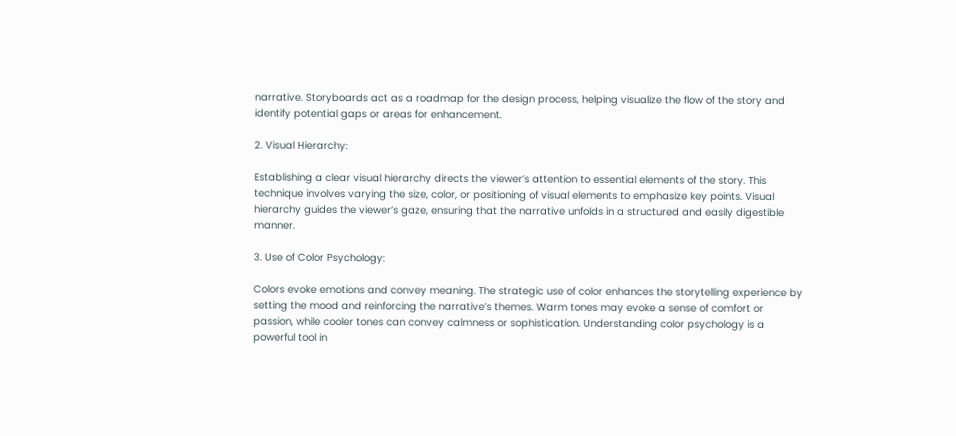narrative. Storyboards act as a roadmap for the design process, helping visualize the flow of the story and identify potential gaps or areas for enhancement.

2. Visual Hierarchy:

Establishing a clear visual hierarchy directs the viewer’s attention to essential elements of the story. This technique involves varying the size, color, or positioning of visual elements to emphasize key points. Visual hierarchy guides the viewer’s gaze, ensuring that the narrative unfolds in a structured and easily digestible manner.

3. Use of Color Psychology:

Colors evoke emotions and convey meaning. The strategic use of color enhances the storytelling experience by setting the mood and reinforcing the narrative’s themes. Warm tones may evoke a sense of comfort or passion, while cooler tones can convey calmness or sophistication. Understanding color psychology is a powerful tool in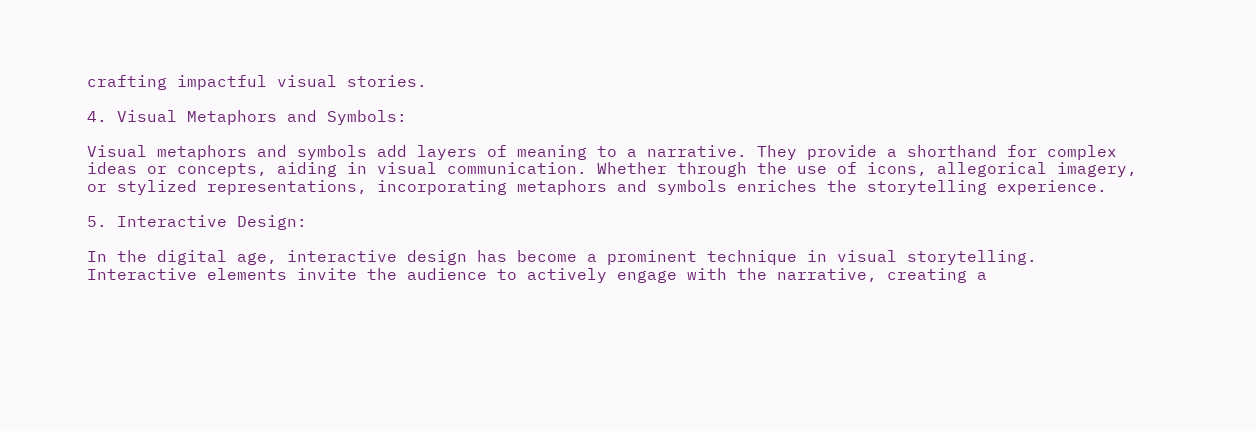crafting impactful visual stories.

4. Visual Metaphors and Symbols:

Visual metaphors and symbols add layers of meaning to a narrative. They provide a shorthand for complex ideas or concepts, aiding in visual communication. Whether through the use of icons, allegorical imagery, or stylized representations, incorporating metaphors and symbols enriches the storytelling experience.

5. Interactive Design:

In the digital age, interactive design has become a prominent technique in visual storytelling. Interactive elements invite the audience to actively engage with the narrative, creating a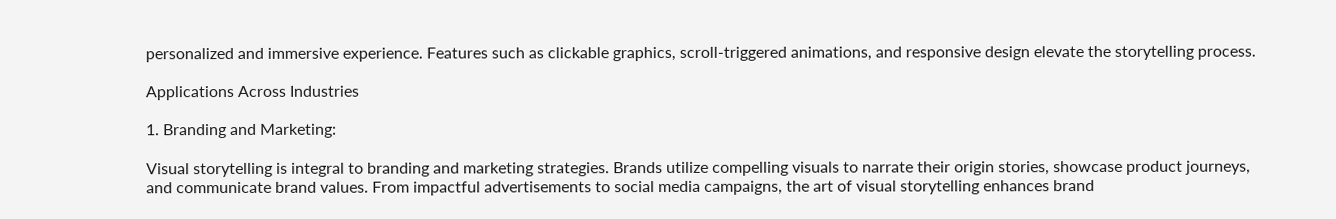personalized and immersive experience. Features such as clickable graphics, scroll-triggered animations, and responsive design elevate the storytelling process.

Applications Across Industries

1. Branding and Marketing:

Visual storytelling is integral to branding and marketing strategies. Brands utilize compelling visuals to narrate their origin stories, showcase product journeys, and communicate brand values. From impactful advertisements to social media campaigns, the art of visual storytelling enhances brand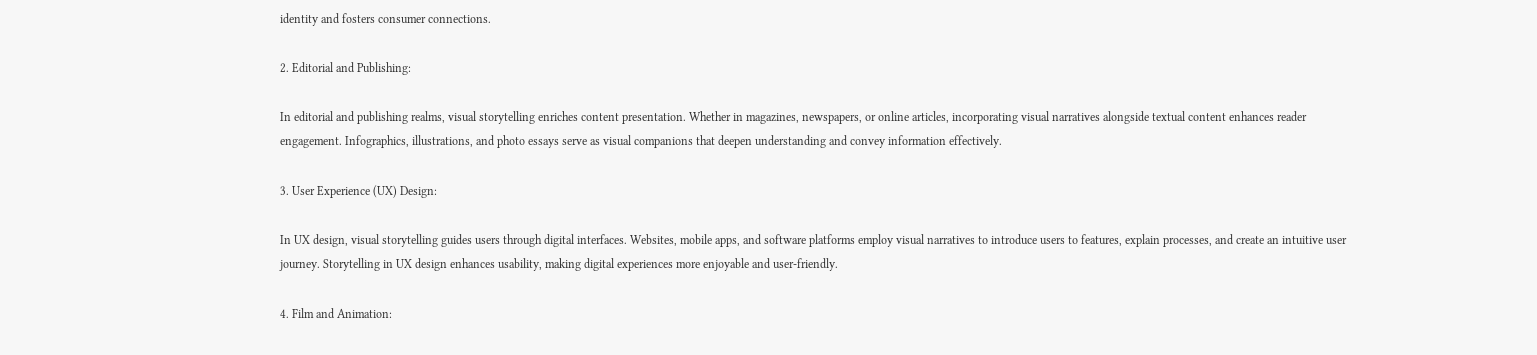identity and fosters consumer connections.

2. Editorial and Publishing:

In editorial and publishing realms, visual storytelling enriches content presentation. Whether in magazines, newspapers, or online articles, incorporating visual narratives alongside textual content enhances reader engagement. Infographics, illustrations, and photo essays serve as visual companions that deepen understanding and convey information effectively.

3. User Experience (UX) Design:

In UX design, visual storytelling guides users through digital interfaces. Websites, mobile apps, and software platforms employ visual narratives to introduce users to features, explain processes, and create an intuitive user journey. Storytelling in UX design enhances usability, making digital experiences more enjoyable and user-friendly.

4. Film and Animation: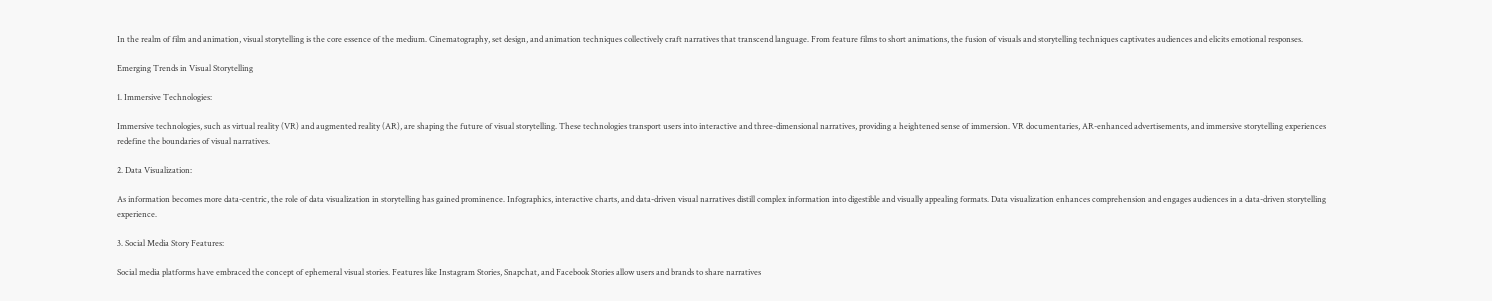In the realm of film and animation, visual storytelling is the core essence of the medium. Cinematography, set design, and animation techniques collectively craft narratives that transcend language. From feature films to short animations, the fusion of visuals and storytelling techniques captivates audiences and elicits emotional responses.

Emerging Trends in Visual Storytelling

1. Immersive Technologies:

Immersive technologies, such as virtual reality (VR) and augmented reality (AR), are shaping the future of visual storytelling. These technologies transport users into interactive and three-dimensional narratives, providing a heightened sense of immersion. VR documentaries, AR-enhanced advertisements, and immersive storytelling experiences redefine the boundaries of visual narratives.

2. Data Visualization:

As information becomes more data-centric, the role of data visualization in storytelling has gained prominence. Infographics, interactive charts, and data-driven visual narratives distill complex information into digestible and visually appealing formats. Data visualization enhances comprehension and engages audiences in a data-driven storytelling experience.

3. Social Media Story Features:

Social media platforms have embraced the concept of ephemeral visual stories. Features like Instagram Stories, Snapchat, and Facebook Stories allow users and brands to share narratives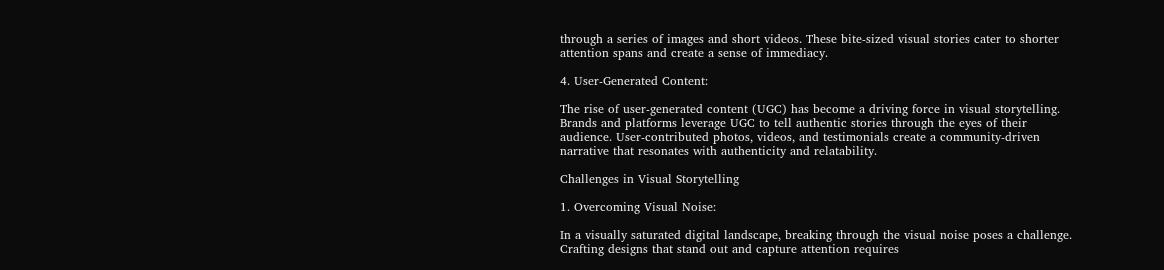through a series of images and short videos. These bite-sized visual stories cater to shorter attention spans and create a sense of immediacy.

4. User-Generated Content:

The rise of user-generated content (UGC) has become a driving force in visual storytelling. Brands and platforms leverage UGC to tell authentic stories through the eyes of their audience. User-contributed photos, videos, and testimonials create a community-driven narrative that resonates with authenticity and relatability.

Challenges in Visual Storytelling

1. Overcoming Visual Noise:

In a visually saturated digital landscape, breaking through the visual noise poses a challenge. Crafting designs that stand out and capture attention requires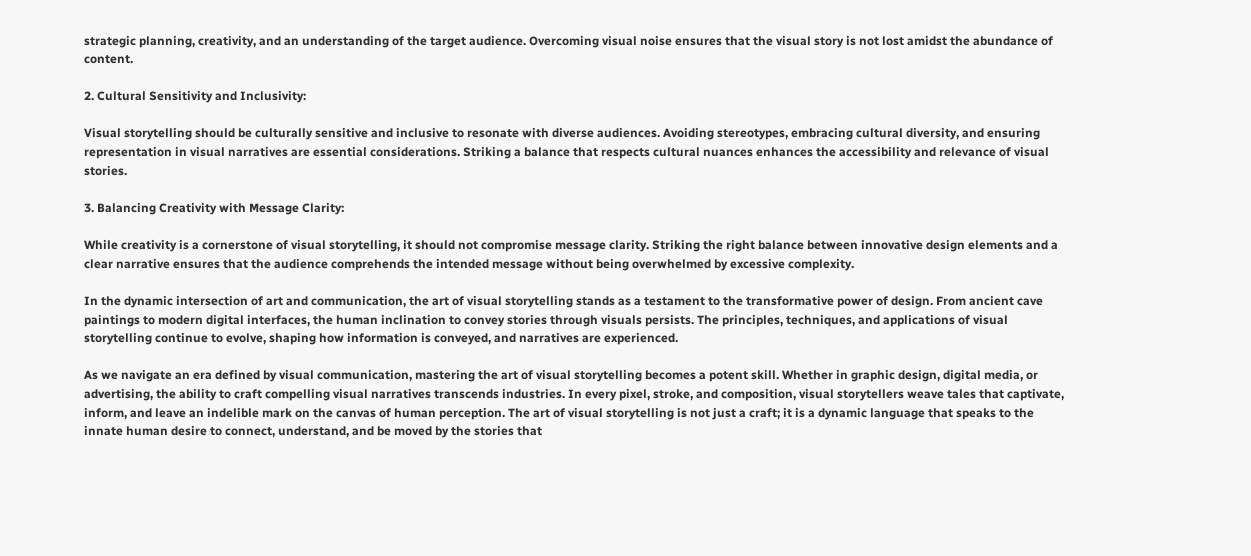strategic planning, creativity, and an understanding of the target audience. Overcoming visual noise ensures that the visual story is not lost amidst the abundance of content.

2. Cultural Sensitivity and Inclusivity:

Visual storytelling should be culturally sensitive and inclusive to resonate with diverse audiences. Avoiding stereotypes, embracing cultural diversity, and ensuring representation in visual narratives are essential considerations. Striking a balance that respects cultural nuances enhances the accessibility and relevance of visual stories.

3. Balancing Creativity with Message Clarity:

While creativity is a cornerstone of visual storytelling, it should not compromise message clarity. Striking the right balance between innovative design elements and a clear narrative ensures that the audience comprehends the intended message without being overwhelmed by excessive complexity.

In the dynamic intersection of art and communication, the art of visual storytelling stands as a testament to the transformative power of design. From ancient cave paintings to modern digital interfaces, the human inclination to convey stories through visuals persists. The principles, techniques, and applications of visual storytelling continue to evolve, shaping how information is conveyed, and narratives are experienced.

As we navigate an era defined by visual communication, mastering the art of visual storytelling becomes a potent skill. Whether in graphic design, digital media, or advertising, the ability to craft compelling visual narratives transcends industries. In every pixel, stroke, and composition, visual storytellers weave tales that captivate, inform, and leave an indelible mark on the canvas of human perception. The art of visual storytelling is not just a craft; it is a dynamic language that speaks to the innate human desire to connect, understand, and be moved by the stories that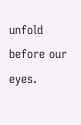unfold before our eyes.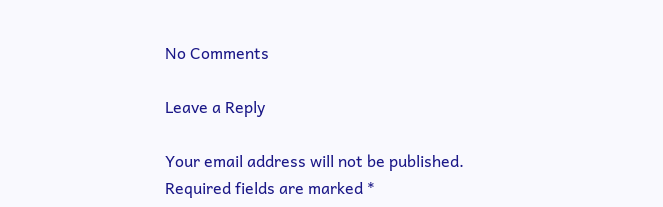No Comments

Leave a Reply

Your email address will not be published. Required fields are marked *